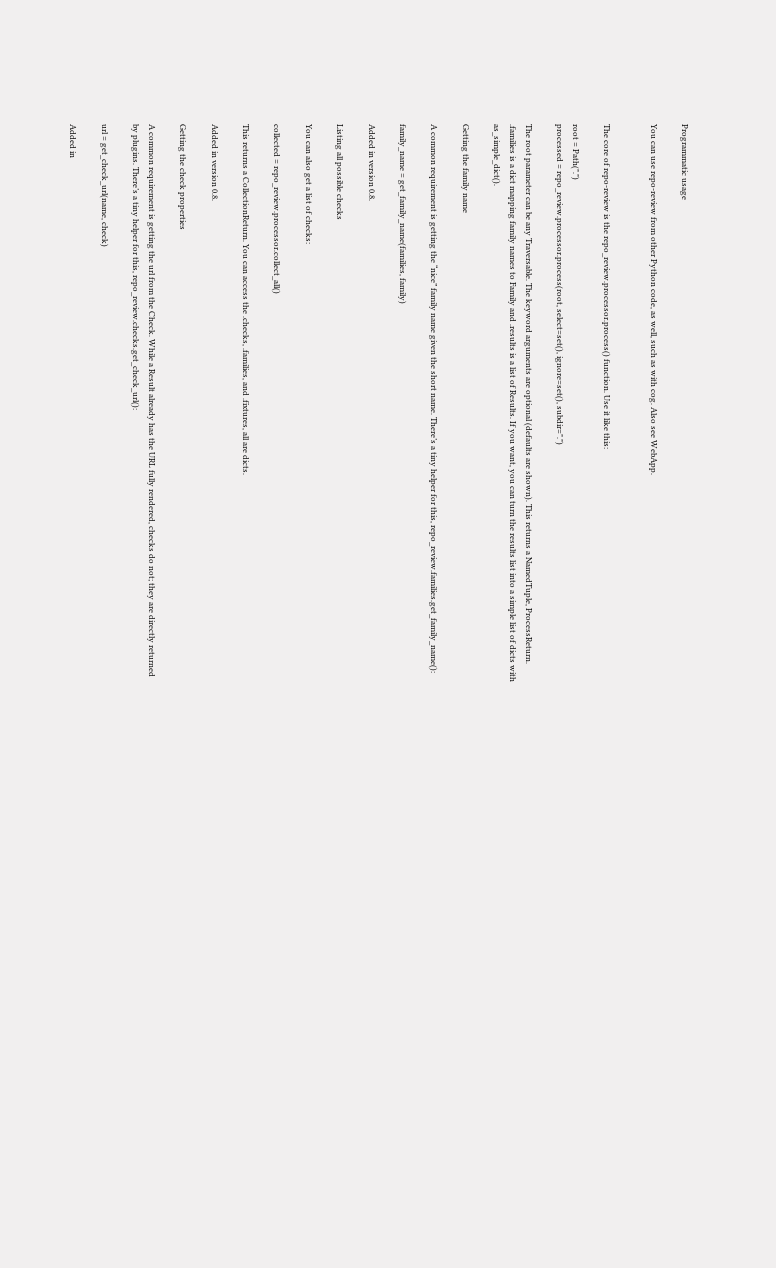Programmatic usage

You can use repo-review from other Python code, as well, such as with cog. Also see WebApp.


The core of repo-review is the repo_review.processor.process() function. Use it like this:

root = Path(".")
processed = repo_review.processor.process(root, select=set(), ignore=set(), subdir=".")

The root parameter can be any Traversable. The keyword arguments are optional (defaults are shown). This returns a NamedTuple, ProcessReturn. .families is a dict mapping family names to Family and .results is a list of Results. If you want, you can turn the results list into a simple list of dicts with as_simple_dict().

Getting the family name

A common requirement is getting the “nice” family name given the short name. There’s a tiny helper for this, repo_review.families.get_family_name():

family_name = get_family_name(families, family)

Added in version 0.8.

Listing all possible checks

You can also get a list of checks:

collected = repo_review.processor.collect_all()

This returns a CollectionReturn. You can access the .checks, .families, and .fixtures, all are dicts.

Added in version 0.8.

Getting the check properties

A common requirement is getting the url from the Check. While a Result already has the URL fully rendered, checks do not; they are directly returned by plugins. There’s a tiny helper for this, repo_review.checks.get_check_url():

url = get_check_url(name, check)

Added in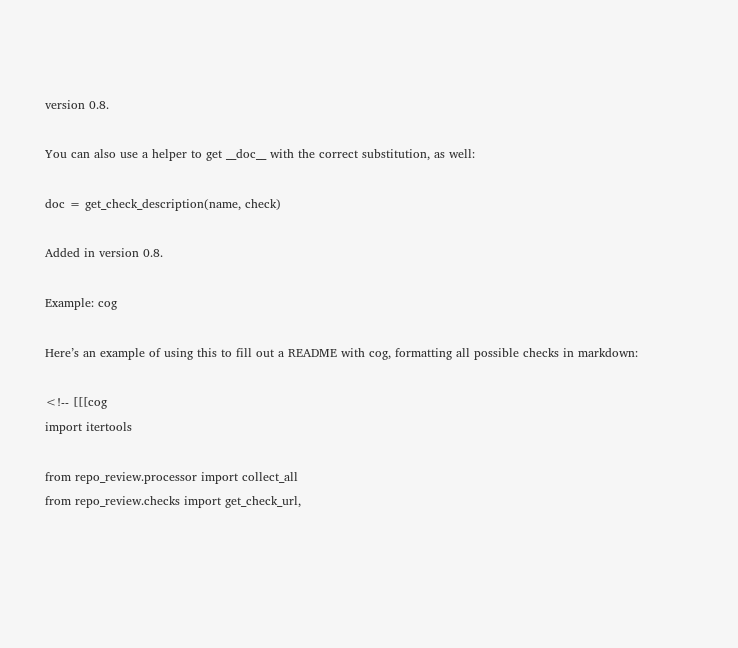version 0.8.

You can also use a helper to get __doc__ with the correct substitution, as well:

doc = get_check_description(name, check)

Added in version 0.8.

Example: cog

Here’s an example of using this to fill out a README with cog, formatting all possible checks in markdown:

<!-- [[[cog
import itertools

from repo_review.processor import collect_all
from repo_review.checks import get_check_url,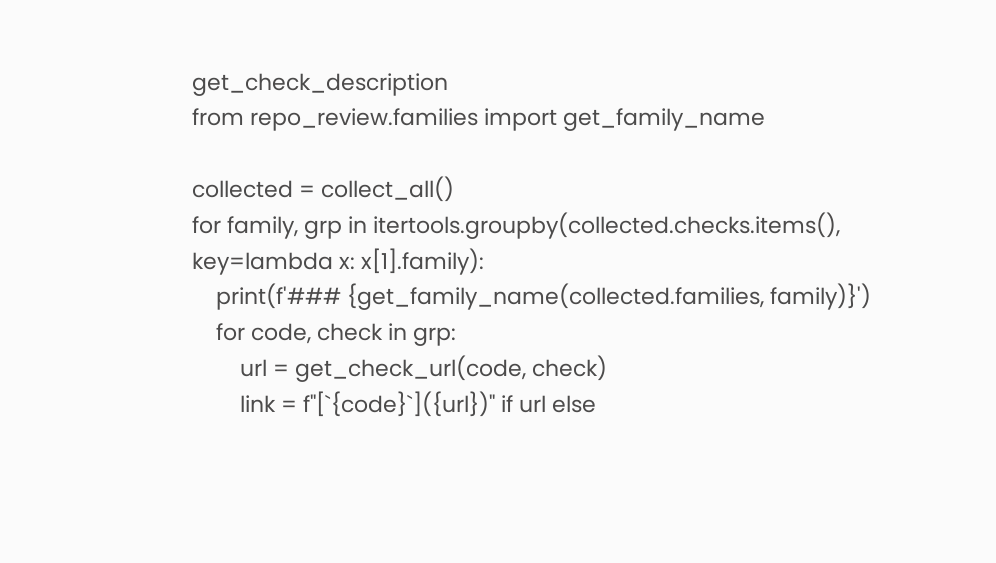get_check_description
from repo_review.families import get_family_name

collected = collect_all()
for family, grp in itertools.groupby(collected.checks.items(), key=lambda x: x[1].family):
    print(f'### {get_family_name(collected.families, family)}')
    for code, check in grp:
        url = get_check_url(code, check)
        link = f"[`{code}`]({url})" if url else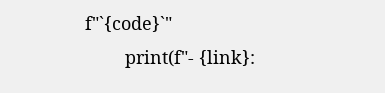f"`{code}`"
        print(f"- {link}: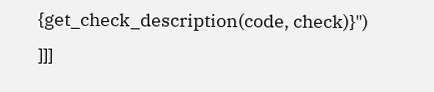{get_check_description(code, check)}")
]]]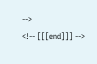-->
<!-- [[[end]]] -->